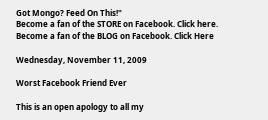Got Mongo? Feed On This!"
Become a fan of the STORE on Facebook. Click here.
Become a fan of the BLOG on Facebook. Click Here

Wednesday, November 11, 2009

Worst Facebook Friend Ever

This is an open apology to all my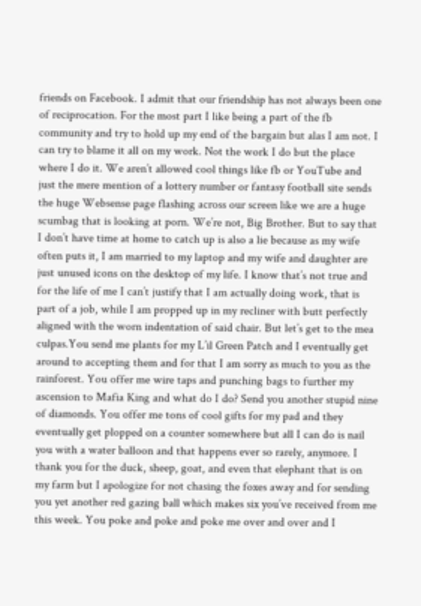friends on Facebook. I admit that our friendship has not always been one of reciprocation. For the most part I like being a part of the fb community and try to hold up my end of the bargain but alas I am not. I can try to blame it all on my work. Not the work I do but the place where I do it. We aren’t allowed cool things like fb or YouTube and just the mere mention of a lottery number or fantasy football site sends the huge Websense page flashing across our screen like we are a huge scumbag that is looking at porn. We’re not, Big Brother. But to say that I don’t have time at home to catch up is also a lie because as my wife often puts it, I am married to my laptop and my wife and daughter are just unused icons on the desktop of my life. I know that’s not true and for the life of me I can’t justify that I am actually doing work, that is part of a job, while I am propped up in my recliner with butt perfectly aligned with the worn indentation of said chair. But let’s get to the mea culpas.You send me plants for my L’il Green Patch and I eventually get around to accepting them and for that I am sorry as much to you as the rainforest. You offer me wire taps and punching bags to further my ascension to Mafia King and what do I do? Send you another stupid nine of diamonds. You offer me tons of cool gifts for my pad and they eventually get plopped on a counter somewhere but all I can do is nail you with a water balloon and that happens ever so rarely, anymore. I thank you for the duck, sheep, goat, and even that elephant that is on my farm but I apologize for not chasing the foxes away and for sending you yet another red gazing ball which makes six you’ve received from me this week. You poke and poke and poke me over and over and I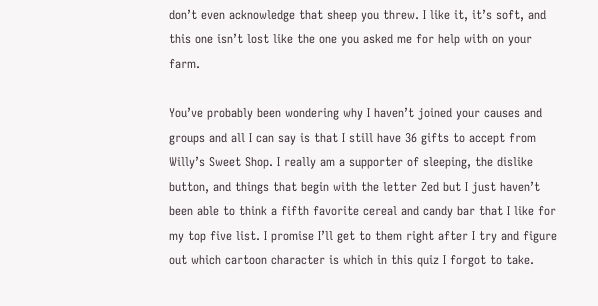don’t even acknowledge that sheep you threw. I like it, it’s soft, and this one isn’t lost like the one you asked me for help with on your farm.

You’ve probably been wondering why I haven’t joined your causes and groups and all I can say is that I still have 36 gifts to accept from Willy’s Sweet Shop. I really am a supporter of sleeping, the dislike button, and things that begin with the letter Zed but I just haven’t been able to think a fifth favorite cereal and candy bar that I like for my top five list. I promise I’ll get to them right after I try and figure out which cartoon character is which in this quiz I forgot to take.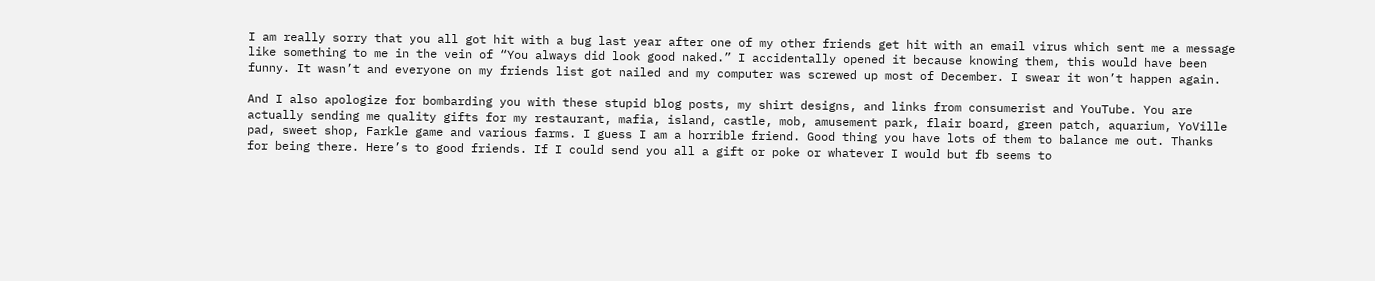I am really sorry that you all got hit with a bug last year after one of my other friends get hit with an email virus which sent me a message like something to me in the vein of “You always did look good naked.” I accidentally opened it because knowing them, this would have been funny. It wasn’t and everyone on my friends list got nailed and my computer was screwed up most of December. I swear it won’t happen again.

And I also apologize for bombarding you with these stupid blog posts, my shirt designs, and links from consumerist and YouTube. You are actually sending me quality gifts for my restaurant, mafia, island, castle, mob, amusement park, flair board, green patch, aquarium, YoVille pad, sweet shop, Farkle game and various farms. I guess I am a horrible friend. Good thing you have lots of them to balance me out. Thanks for being there. Here’s to good friends. If I could send you all a gift or poke or whatever I would but fb seems to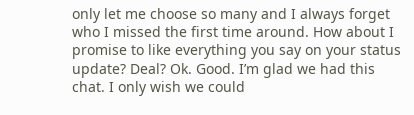only let me choose so many and I always forget who I missed the first time around. How about I promise to like everything you say on your status update? Deal? Ok. Good. I’m glad we had this chat. I only wish we could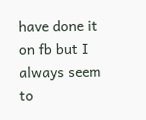have done it on fb but I always seem to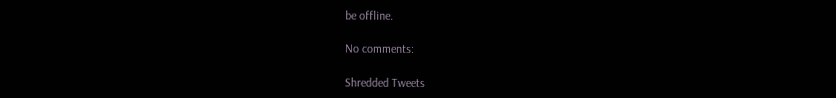be offline.

No comments:

Shredded Tweets